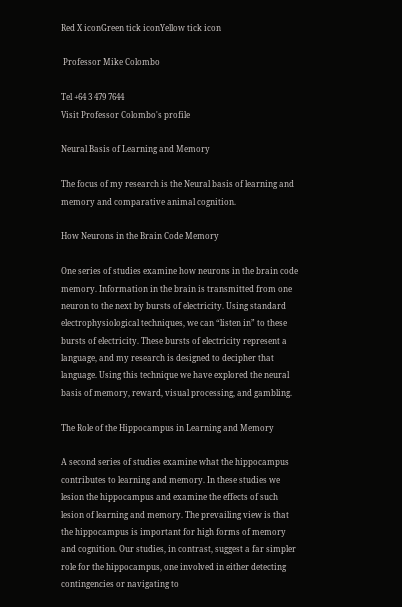Red X iconGreen tick iconYellow tick icon

 Professor Mike Colombo

Tel +64 3 479 7644
Visit Professor Colombo's profile

Neural Basis of Learning and Memory

The focus of my research is the Neural basis of learning and memory and comparative animal cognition.

How Neurons in the Brain Code Memory

One series of studies examine how neurons in the brain code memory. Information in the brain is transmitted from one neuron to the next by bursts of electricity. Using standard electrophysiological techniques, we can “listen in” to these bursts of electricity. These bursts of electricity represent a language, and my research is designed to decipher that language. Using this technique we have explored the neural basis of memory, reward, visual processing, and gambling.

The Role of the Hippocampus in Learning and Memory

A second series of studies examine what the hippocampus contributes to learning and memory. In these studies we lesion the hippocampus and examine the effects of such lesion of learning and memory. The prevailing view is that the hippocampus is important for high forms of memory and cognition. Our studies, in contrast, suggest a far simpler role for the hippocampus, one involved in either detecting contingencies or navigating to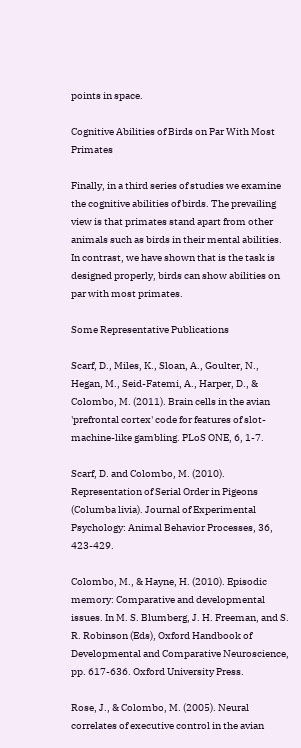points in space.

Cognitive Abilities of Birds on Par With Most Primates

Finally, in a third series of studies we examine the cognitive abilities of birds. The prevailing view is that primates stand apart from other animals such as birds in their mental abilities. In contrast, we have shown that is the task is designed properly, birds can show abilities on par with most primates.

Some Representative Publications

Scarf, D., Miles, K., Sloan, A., Goulter, N., Hegan, M., Seid-Fatemi, A., Harper, D., & Colombo, M. (2011). Brain cells in the avian 'prefrontal cortex' code for features of slot-machine-like gambling. PLoS ONE, 6, 1-7.

Scarf, D. and Colombo, M. (2010). Representation of Serial Order in Pigeons (Columba livia). Journal of Experimental Psychology: Animal Behavior Processes, 36, 423-429.

Colombo, M., & Hayne, H. (2010). Episodic memory: Comparative and developmental issues. In M. S. Blumberg, J. H. Freeman, and S. R. Robinson (Eds), Oxford Handbook of Developmental and Comparative Neuroscience, pp. 617-636. Oxford University Press.

Rose, J., & Colombo, M. (2005). Neural correlates of executive control in the avian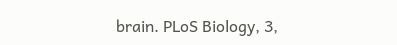brain. PLoS Biology, 3,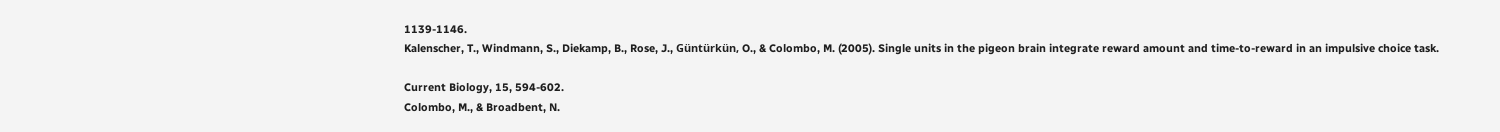1139-1146.
Kalenscher, T., Windmann, S., Diekamp, B., Rose, J., Güntürkün, O., & Colombo, M. (2005). Single units in the pigeon brain integrate reward amount and time-to-reward in an impulsive choice task.

Current Biology, 15, 594-602.
Colombo, M., & Broadbent, N.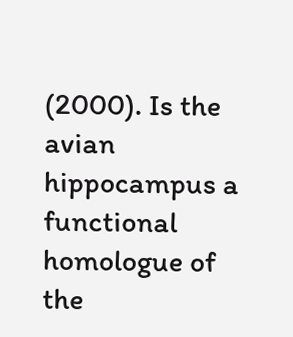(2000). Is the avian hippocampus a functional homologue of the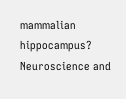mammalian hippocampus? Neuroscience and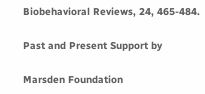Biobehavioral Reviews, 24, 465-484.

Past and Present Support by

Marsden Foundation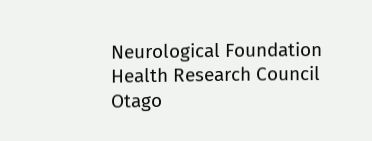Neurological Foundation
Health Research Council
Otago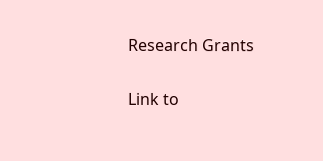Research Grants

Link to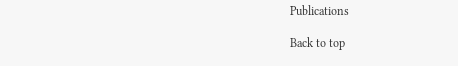Publications

Back to top